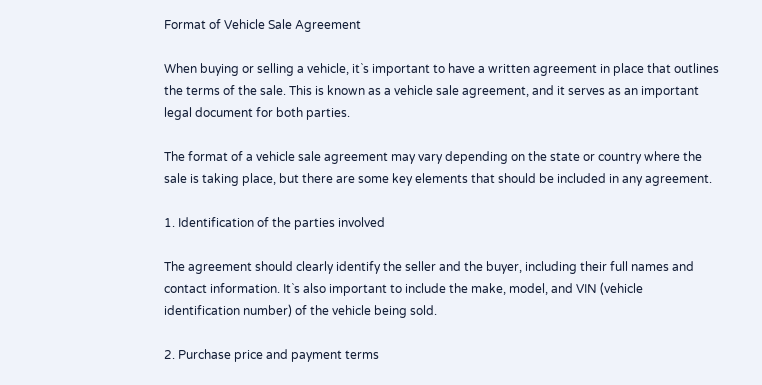Format of Vehicle Sale Agreement

When buying or selling a vehicle, it`s important to have a written agreement in place that outlines the terms of the sale. This is known as a vehicle sale agreement, and it serves as an important legal document for both parties.

The format of a vehicle sale agreement may vary depending on the state or country where the sale is taking place, but there are some key elements that should be included in any agreement.

1. Identification of the parties involved

The agreement should clearly identify the seller and the buyer, including their full names and contact information. It`s also important to include the make, model, and VIN (vehicle identification number) of the vehicle being sold.

2. Purchase price and payment terms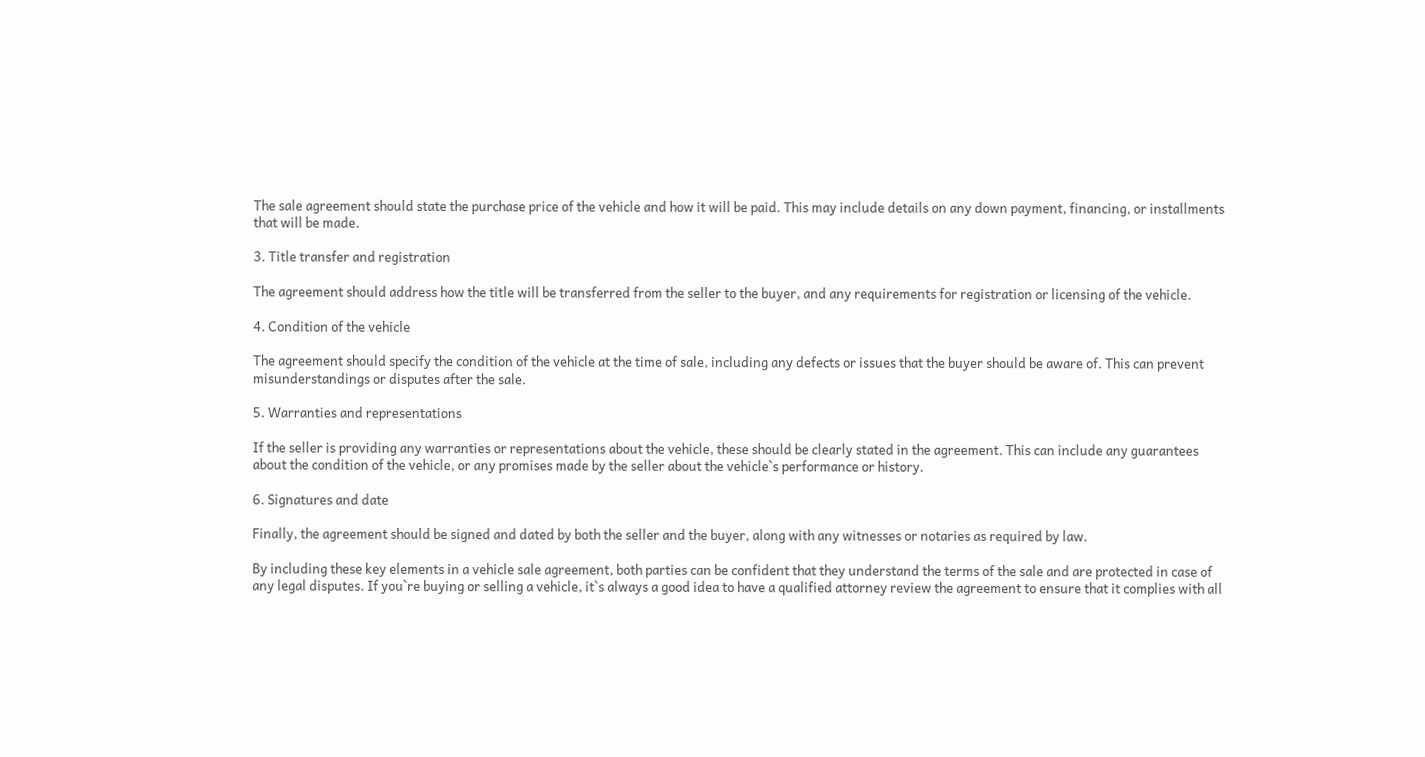The sale agreement should state the purchase price of the vehicle and how it will be paid. This may include details on any down payment, financing, or installments that will be made.

3. Title transfer and registration

The agreement should address how the title will be transferred from the seller to the buyer, and any requirements for registration or licensing of the vehicle.

4. Condition of the vehicle

The agreement should specify the condition of the vehicle at the time of sale, including any defects or issues that the buyer should be aware of. This can prevent misunderstandings or disputes after the sale.

5. Warranties and representations

If the seller is providing any warranties or representations about the vehicle, these should be clearly stated in the agreement. This can include any guarantees about the condition of the vehicle, or any promises made by the seller about the vehicle`s performance or history.

6. Signatures and date

Finally, the agreement should be signed and dated by both the seller and the buyer, along with any witnesses or notaries as required by law.

By including these key elements in a vehicle sale agreement, both parties can be confident that they understand the terms of the sale and are protected in case of any legal disputes. If you`re buying or selling a vehicle, it`s always a good idea to have a qualified attorney review the agreement to ensure that it complies with all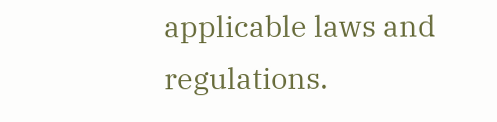applicable laws and regulations.